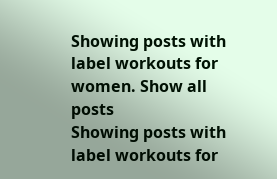Showing posts with label workouts for women. Show all posts
Showing posts with label workouts for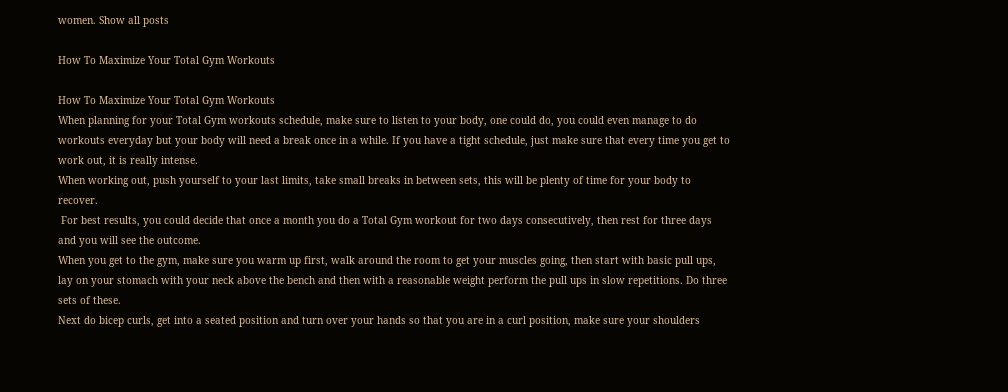women. Show all posts

How To Maximize Your Total Gym Workouts

How To Maximize Your Total Gym Workouts
When planning for your Total Gym workouts schedule, make sure to listen to your body, one could do, you could even manage to do workouts everyday but your body will need a break once in a while. If you have a tight schedule, just make sure that every time you get to work out, it is really intense.
When working out, push yourself to your last limits, take small breaks in between sets, this will be plenty of time for your body to recover.
 For best results, you could decide that once a month you do a Total Gym workout for two days consecutively, then rest for three days and you will see the outcome.
When you get to the gym, make sure you warm up first, walk around the room to get your muscles going, then start with basic pull ups, lay on your stomach with your neck above the bench and then with a reasonable weight perform the pull ups in slow repetitions. Do three sets of these.
Next do bicep curls, get into a seated position and turn over your hands so that you are in a curl position, make sure your shoulders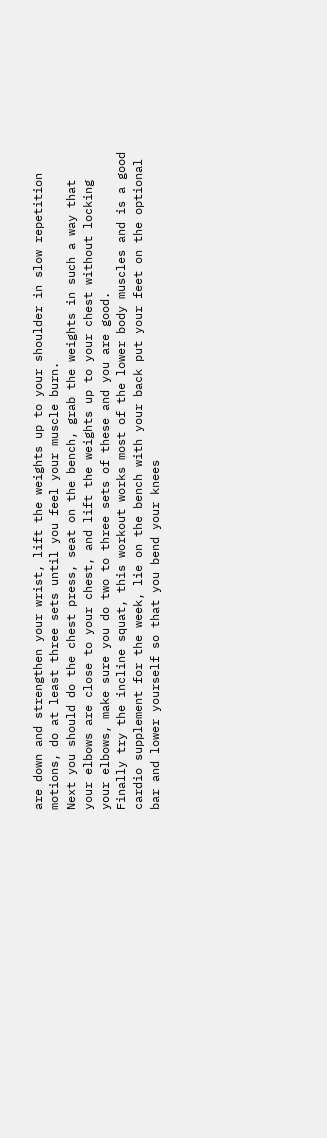are down and strengthen your wrist, lift the weights up to your shoulder in slow repetition motions, do at least three sets until you feel your muscle burn.
Next you should do the chest press, seat on the bench, grab the weights in such a way that your elbows are close to your chest, and lift the weights up to your chest without locking your elbows, make sure you do two to three sets of these and you are good.
Finally try the incline squat, this workout works most of the lower body muscles and is a good cardio supplement for the week, lie on the bench with your back put your feet on the optional bar and lower yourself so that you bend your knees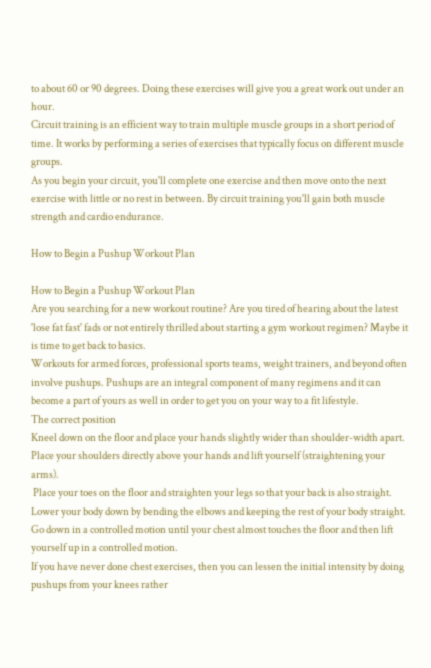to about 60 or 90 degrees. Doing these exercises will give you a great work out under an hour.
Circuit training is an efficient way to train multiple muscle groups in a short period of time. It works by performing a series of exercises that typically focus on different muscle groups.
As you begin your circuit, you'll complete one exercise and then move onto the next exercise with little or no rest in between. By circuit training you'll gain both muscle strength and cardio endurance.

How to Begin a Pushup Workout Plan

How to Begin a Pushup Workout Plan
Are you searching for a new workout routine? Are you tired of hearing about the latest 'lose fat fast' fads or not entirely thrilled about starting a gym workout regimen? Maybe it is time to get back to basics.
Workouts for armed forces, professional sports teams, weight trainers, and beyond often involve pushups. Pushups are an integral component of many regimens and it can become a part of yours as well in order to get you on your way to a fit lifestyle.
The correct position
Kneel down on the floor and place your hands slightly wider than shoulder-width apart. Place your shoulders directly above your hands and lift yourself (straightening your arms).
 Place your toes on the floor and straighten your legs so that your back is also straight. Lower your body down by bending the elbows and keeping the rest of your body straight. Go down in a controlled motion until your chest almost touches the floor and then lift yourself up in a controlled motion.
If you have never done chest exercises, then you can lessen the initial intensity by doing pushups from your knees rather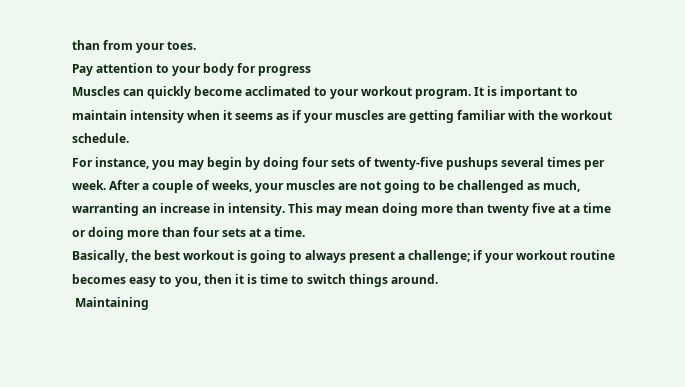than from your toes.
Pay attention to your body for progress
Muscles can quickly become acclimated to your workout program. It is important to maintain intensity when it seems as if your muscles are getting familiar with the workout schedule.
For instance, you may begin by doing four sets of twenty-five pushups several times per week. After a couple of weeks, your muscles are not going to be challenged as much, warranting an increase in intensity. This may mean doing more than twenty five at a time or doing more than four sets at a time.
Basically, the best workout is going to always present a challenge; if your workout routine becomes easy to you, then it is time to switch things around.
 Maintaining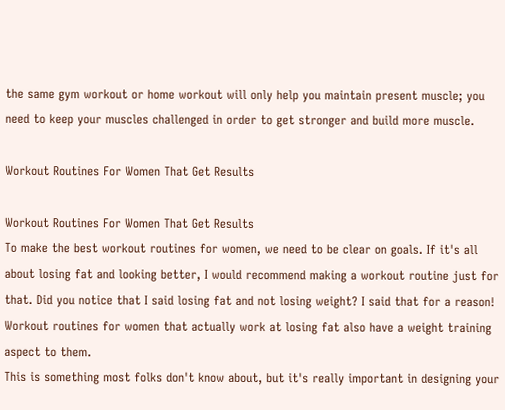the same gym workout or home workout will only help you maintain present muscle; you need to keep your muscles challenged in order to get stronger and build more muscle.

Workout Routines For Women That Get Results

Workout Routines For Women That Get Results
To make the best workout routines for women, we need to be clear on goals. If it's all about losing fat and looking better, I would recommend making a workout routine just for that. Did you notice that I said losing fat and not losing weight? I said that for a reason! Workout routines for women that actually work at losing fat also have a weight training aspect to them.
This is something most folks don't know about, but it's really important in designing your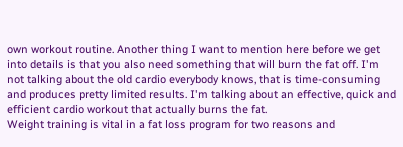own workout routine. Another thing I want to mention here before we get into details is that you also need something that will burn the fat off. I'm not talking about the old cardio everybody knows, that is time-consuming and produces pretty limited results. I'm talking about an effective, quick and efficient cardio workout that actually burns the fat.
Weight training is vital in a fat loss program for two reasons and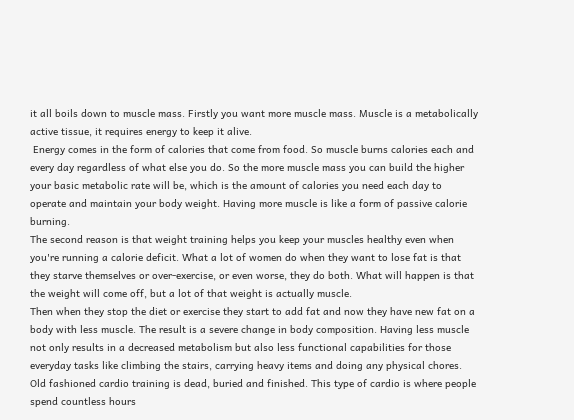it all boils down to muscle mass. Firstly you want more muscle mass. Muscle is a metabolically active tissue, it requires energy to keep it alive.
 Energy comes in the form of calories that come from food. So muscle burns calories each and every day regardless of what else you do. So the more muscle mass you can build the higher your basic metabolic rate will be, which is the amount of calories you need each day to operate and maintain your body weight. Having more muscle is like a form of passive calorie burning.
The second reason is that weight training helps you keep your muscles healthy even when you're running a calorie deficit. What a lot of women do when they want to lose fat is that they starve themselves or over-exercise, or even worse, they do both. What will happen is that the weight will come off, but a lot of that weight is actually muscle.
Then when they stop the diet or exercise they start to add fat and now they have new fat on a body with less muscle. The result is a severe change in body composition. Having less muscle not only results in a decreased metabolism but also less functional capabilities for those everyday tasks like climbing the stairs, carrying heavy items and doing any physical chores.
Old fashioned cardio training is dead, buried and finished. This type of cardio is where people spend countless hours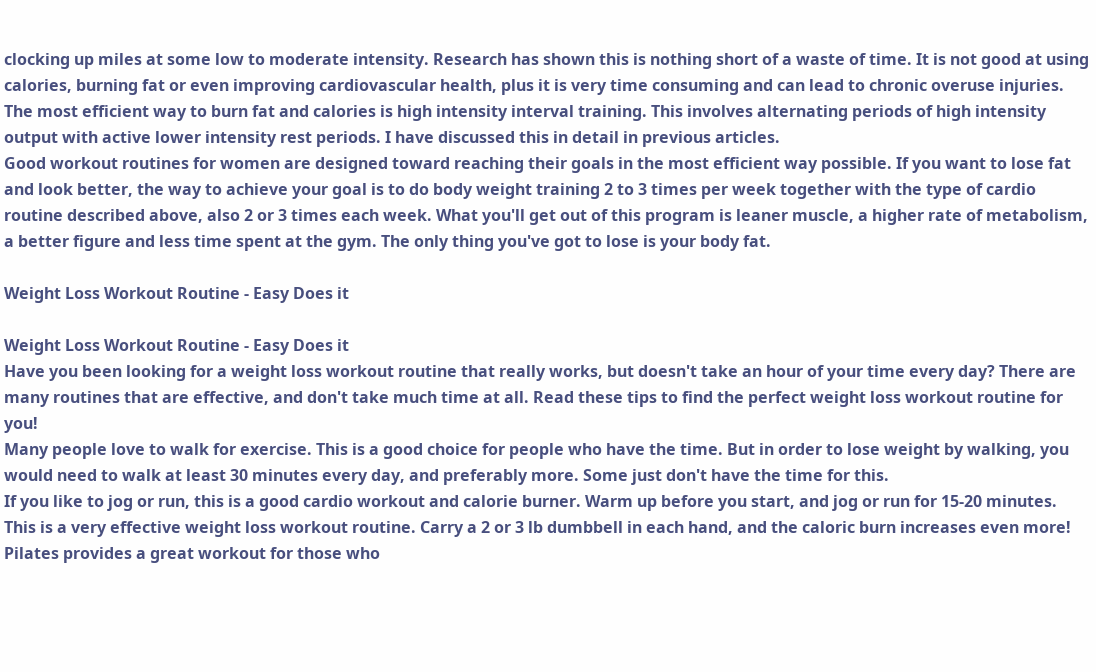clocking up miles at some low to moderate intensity. Research has shown this is nothing short of a waste of time. It is not good at using calories, burning fat or even improving cardiovascular health, plus it is very time consuming and can lead to chronic overuse injuries. The most efficient way to burn fat and calories is high intensity interval training. This involves alternating periods of high intensity output with active lower intensity rest periods. I have discussed this in detail in previous articles.
Good workout routines for women are designed toward reaching their goals in the most efficient way possible. If you want to lose fat and look better, the way to achieve your goal is to do body weight training 2 to 3 times per week together with the type of cardio routine described above, also 2 or 3 times each week. What you'll get out of this program is leaner muscle, a higher rate of metabolism, a better figure and less time spent at the gym. The only thing you've got to lose is your body fat.

Weight Loss Workout Routine - Easy Does it

Weight Loss Workout Routine - Easy Does it
Have you been looking for a weight loss workout routine that really works, but doesn't take an hour of your time every day? There are many routines that are effective, and don't take much time at all. Read these tips to find the perfect weight loss workout routine for you!
Many people love to walk for exercise. This is a good choice for people who have the time. But in order to lose weight by walking, you would need to walk at least 30 minutes every day, and preferably more. Some just don't have the time for this.
If you like to jog or run, this is a good cardio workout and calorie burner. Warm up before you start, and jog or run for 15-20 minutes. This is a very effective weight loss workout routine. Carry a 2 or 3 lb dumbbell in each hand, and the caloric burn increases even more!
Pilates provides a great workout for those who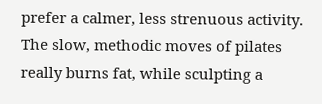prefer a calmer, less strenuous activity. The slow, methodic moves of pilates really burns fat, while sculpting a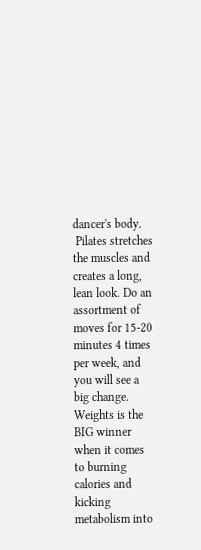dancer's body.
 Pilates stretches the muscles and creates a long, lean look. Do an assortment of moves for 15-20 minutes 4 times per week, and you will see a big change.
Weights is the BIG winner when it comes to burning calories and kicking metabolism into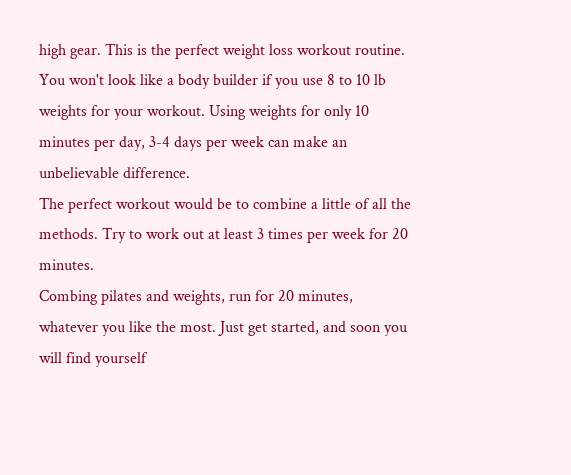high gear. This is the perfect weight loss workout routine. You won't look like a body builder if you use 8 to 10 lb weights for your workout. Using weights for only 10 minutes per day, 3-4 days per week can make an unbelievable difference.
The perfect workout would be to combine a little of all the methods. Try to work out at least 3 times per week for 20 minutes.
Combing pilates and weights, run for 20 minutes, whatever you like the most. Just get started, and soon you will find yourself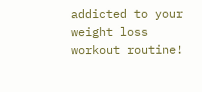addicted to your weight loss workout routine!